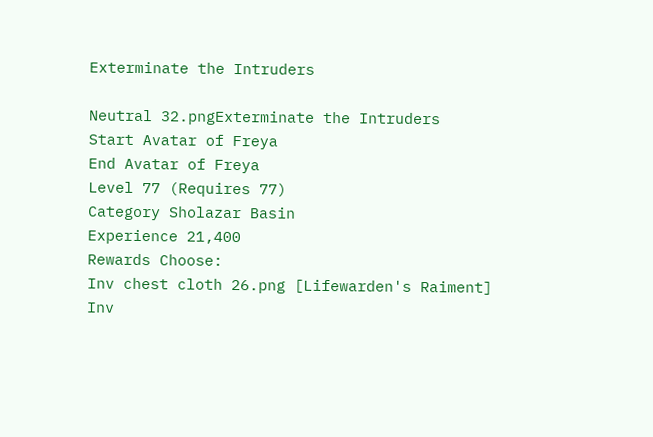Exterminate the Intruders

Neutral 32.pngExterminate the Intruders
Start Avatar of Freya
End Avatar of Freya
Level 77 (Requires 77)
Category Sholazar Basin
Experience 21,400
Rewards Choose:
Inv chest cloth 26.png [Lifewarden's Raiment]
Inv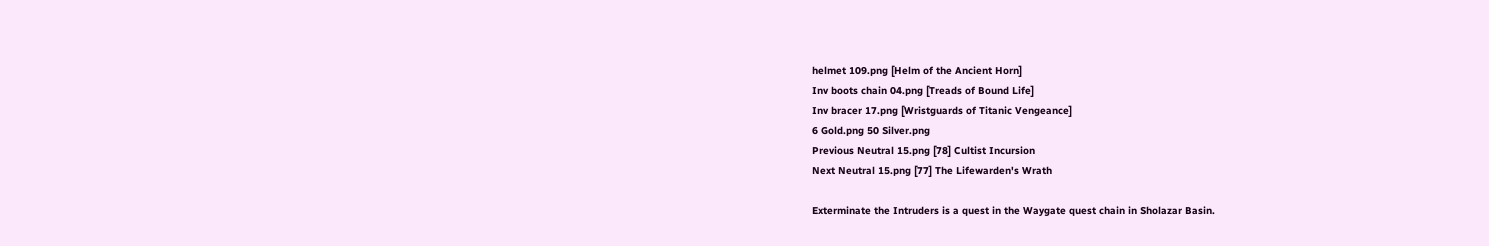helmet 109.png [Helm of the Ancient Horn]
Inv boots chain 04.png [Treads of Bound Life]
Inv bracer 17.png [Wristguards of Titanic Vengeance]
6 Gold.png 50 Silver.png
Previous Neutral 15.png [78] Cultist Incursion
Next Neutral 15.png [77] The Lifewarden's Wrath

Exterminate the Intruders is a quest in the Waygate quest chain in Sholazar Basin.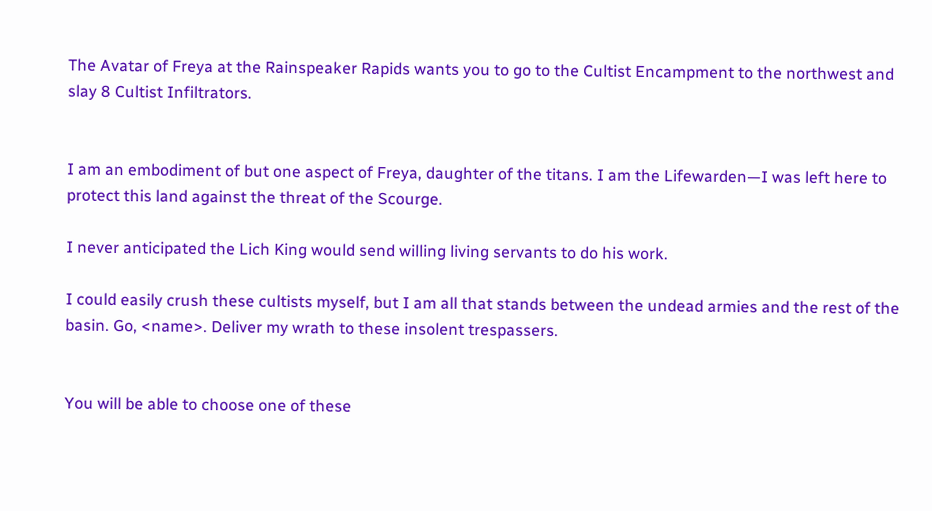The Avatar of Freya at the Rainspeaker Rapids wants you to go to the Cultist Encampment to the northwest and slay 8 Cultist Infiltrators.


I am an embodiment of but one aspect of Freya, daughter of the titans. I am the Lifewarden—I was left here to protect this land against the threat of the Scourge.

I never anticipated the Lich King would send willing living servants to do his work.

I could easily crush these cultists myself, but I am all that stands between the undead armies and the rest of the basin. Go, <name>. Deliver my wrath to these insolent trespassers.


You will be able to choose one of these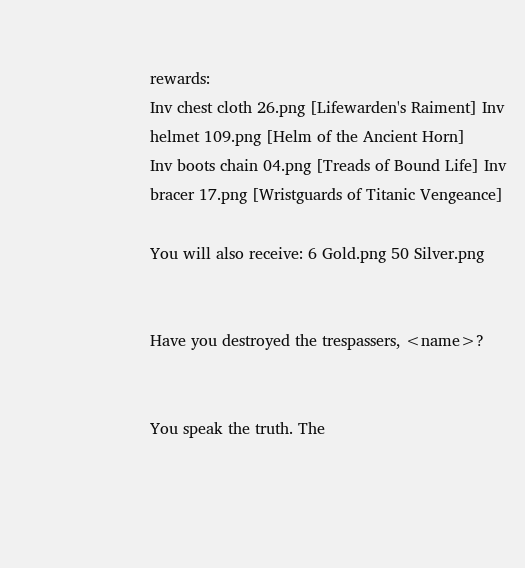rewards:
Inv chest cloth 26.png [Lifewarden's Raiment] Inv helmet 109.png [Helm of the Ancient Horn]
Inv boots chain 04.png [Treads of Bound Life] Inv bracer 17.png [Wristguards of Titanic Vengeance]

You will also receive: 6 Gold.png 50 Silver.png


Have you destroyed the trespassers, <name>?


You speak the truth. The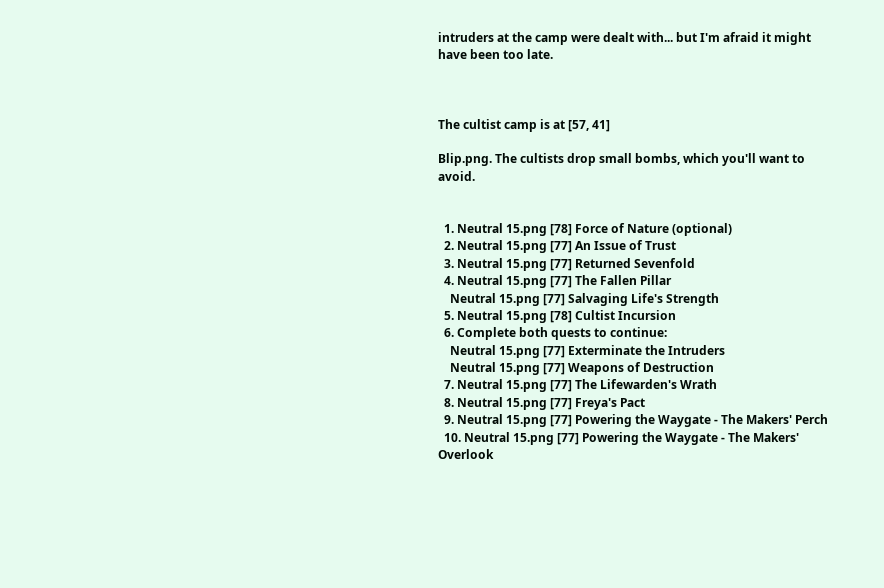intruders at the camp were dealt with... but I'm afraid it might have been too late.



The cultist camp is at [57, 41]

Blip.png. The cultists drop small bombs, which you'll want to avoid.


  1. Neutral 15.png [78] Force of Nature (optional)
  2. Neutral 15.png [77] An Issue of Trust
  3. Neutral 15.png [77] Returned Sevenfold
  4. Neutral 15.png [77] The Fallen Pillar
    Neutral 15.png [77] Salvaging Life's Strength
  5. Neutral 15.png [78] Cultist Incursion
  6. Complete both quests to continue:
    Neutral 15.png [77] Exterminate the Intruders
    Neutral 15.png [77] Weapons of Destruction
  7. Neutral 15.png [77] The Lifewarden's Wrath
  8. Neutral 15.png [77] Freya's Pact
  9. Neutral 15.png [77] Powering the Waygate - The Makers' Perch
  10. Neutral 15.png [77] Powering the Waygate - The Makers' Overlook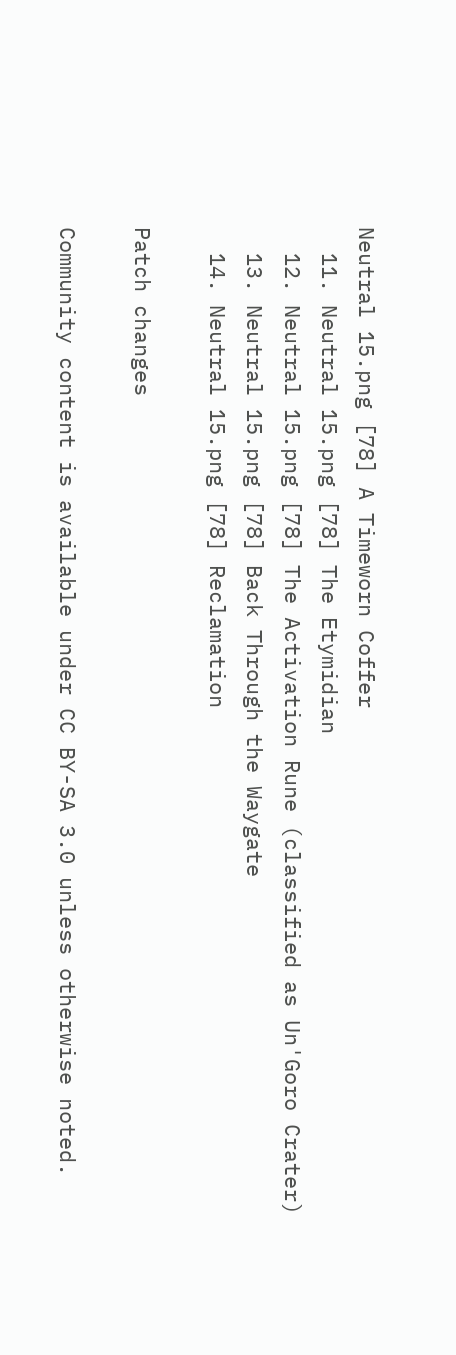Neutral 15.png [78] A Timeworn Coffer
  11. Neutral 15.png [78] The Etymidian
  12. Neutral 15.png [78] The Activation Rune (classified as Un'Goro Crater)
  13. Neutral 15.png [78] Back Through the Waygate
  14. Neutral 15.png [78] Reclamation

Patch changes

Community content is available under CC BY-SA 3.0 unless otherwise noted.